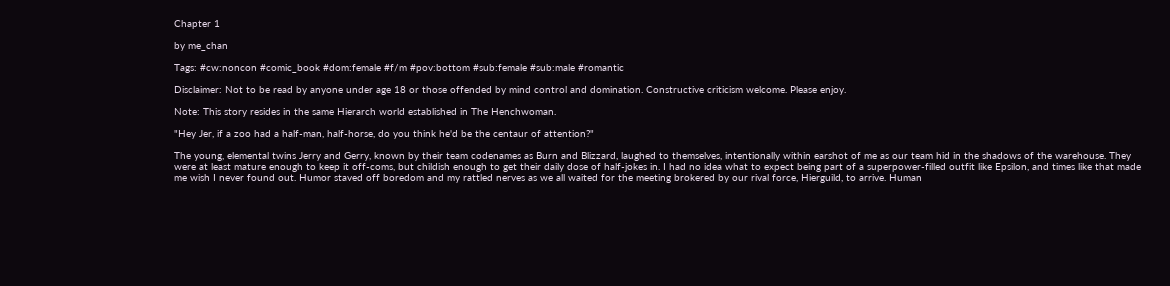Chapter 1

by me_chan

Tags: #cw:noncon #comic_book #dom:female #f/m #pov:bottom #sub:female #sub:male #romantic

Disclaimer: Not to be read by anyone under age 18 or those offended by mind control and domination. Constructive criticism welcome. Please enjoy.

Note: This story resides in the same Hierarch world established in The Henchwoman.

"Hey Jer, if a zoo had a half-man, half-horse, do you think he'd be the centaur of attention?"

The young, elemental twins Jerry and Gerry, known by their team codenames as Burn and Blizzard, laughed to themselves, intentionally within earshot of me as our team hid in the shadows of the warehouse. They were at least mature enough to keep it off-coms, but childish enough to get their daily dose of half-jokes in. I had no idea what to expect being part of a superpower-filled outfit like Epsilon, and times like that made me wish I never found out. Humor staved off boredom and my rattled nerves as we all waited for the meeting brokered by our rival force, Hierguild, to arrive. Human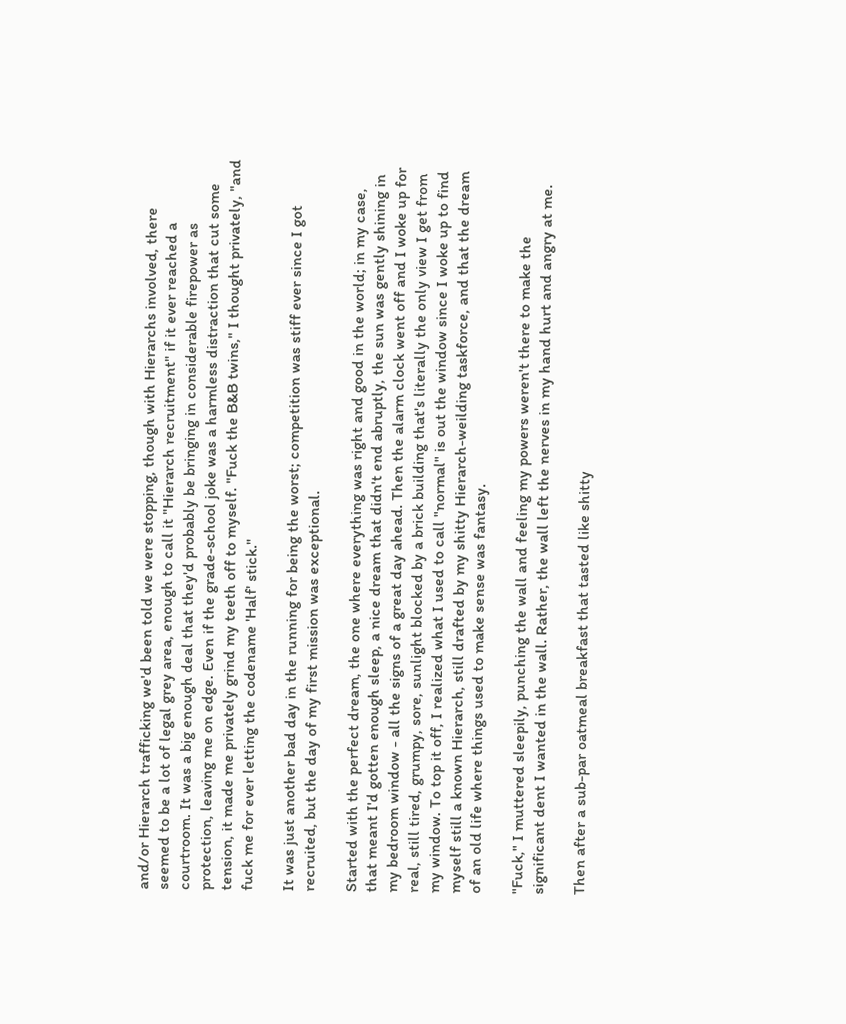and/or Hierarch trafficking we'd been told we were stopping, though with Hierarchs involved, there seemed to be a lot of legal grey area, enough to call it "Hierarch recruitment" if it ever reached a courtroom. It was a big enough deal that they'd probably be bringing in considerable firepower as protection, leaving me on edge. Even if the grade-school joke was a harmless distraction that cut some tension, it made me privately grind my teeth off to myself. "Fuck the B&B twins," I thought privately, "and fuck me for ever letting the codename 'Half' stick."

It was just another bad day in the running for being the worst; competition was stiff ever since I got recruited, but the day of my first mission was exceptional.

Started with the perfect dream, the one where everything was right and good in the world; in my case, that meant I'd gotten enough sleep, a nice dream that didn't end abruptly, the sun was gently shining in my bedroom window - all the signs of a great day ahead. Then the alarm clock went off and I woke up for real, still tired, grumpy, sore, sunlight blocked by a brick building that's literally the only view I get from my window. To top it off, I realized what I used to call "normal" is out the window since I woke up to find myself still a known Hierarch, still drafted by my shitty Hierarch-weilding taskforce, and that the dream of an old life where things used to make sense was fantasy.

"Fuck," I muttered sleepily, punching the wall and feeling my powers weren't there to make the significant dent I wanted in the wall. Rather, the wall left the nerves in my hand hurt and angry at me.

Then after a sub-par oatmeal breakfast that tasted like shitty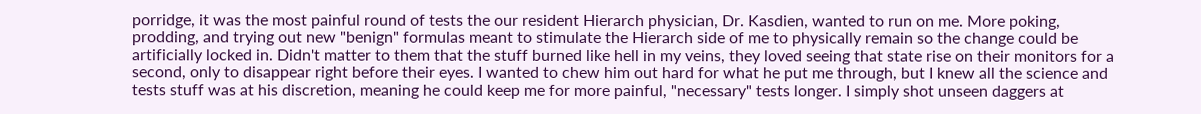porridge, it was the most painful round of tests the our resident Hierarch physician, Dr. Kasdien, wanted to run on me. More poking, prodding, and trying out new "benign" formulas meant to stimulate the Hierarch side of me to physically remain so the change could be artificially locked in. Didn't matter to them that the stuff burned like hell in my veins, they loved seeing that state rise on their monitors for a second, only to disappear right before their eyes. I wanted to chew him out hard for what he put me through, but I knew all the science and tests stuff was at his discretion, meaning he could keep me for more painful, "necessary" tests longer. I simply shot unseen daggers at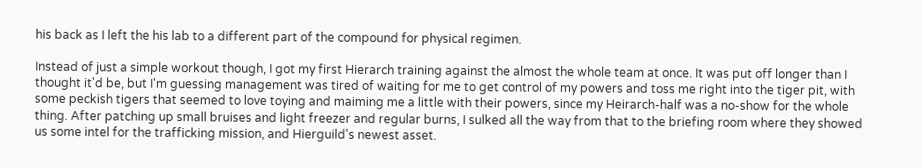his back as I left the his lab to a different part of the compound for physical regimen.

Instead of just a simple workout though, I got my first Hierarch training against the almost the whole team at once. It was put off longer than I thought it'd be, but I'm guessing management was tired of waiting for me to get control of my powers and toss me right into the tiger pit, with some peckish tigers that seemed to love toying and maiming me a little with their powers, since my Heirarch-half was a no-show for the whole thing. After patching up small bruises and light freezer and regular burns, I sulked all the way from that to the briefing room where they showed us some intel for the trafficking mission, and Hierguild's newest asset.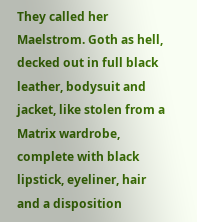They called her Maelstrom. Goth as hell, decked out in full black leather, bodysuit and jacket, like stolen from a Matrix wardrobe, complete with black lipstick, eyeliner, hair and a disposition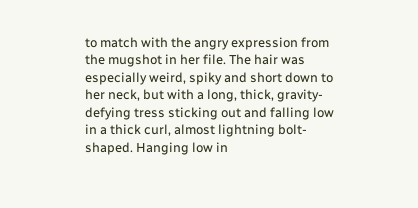to match with the angry expression from the mugshot in her file. The hair was especially weird, spiky and short down to her neck, but with a long, thick, gravity-defying tress sticking out and falling low in a thick curl, almost lightning bolt-shaped. Hanging low in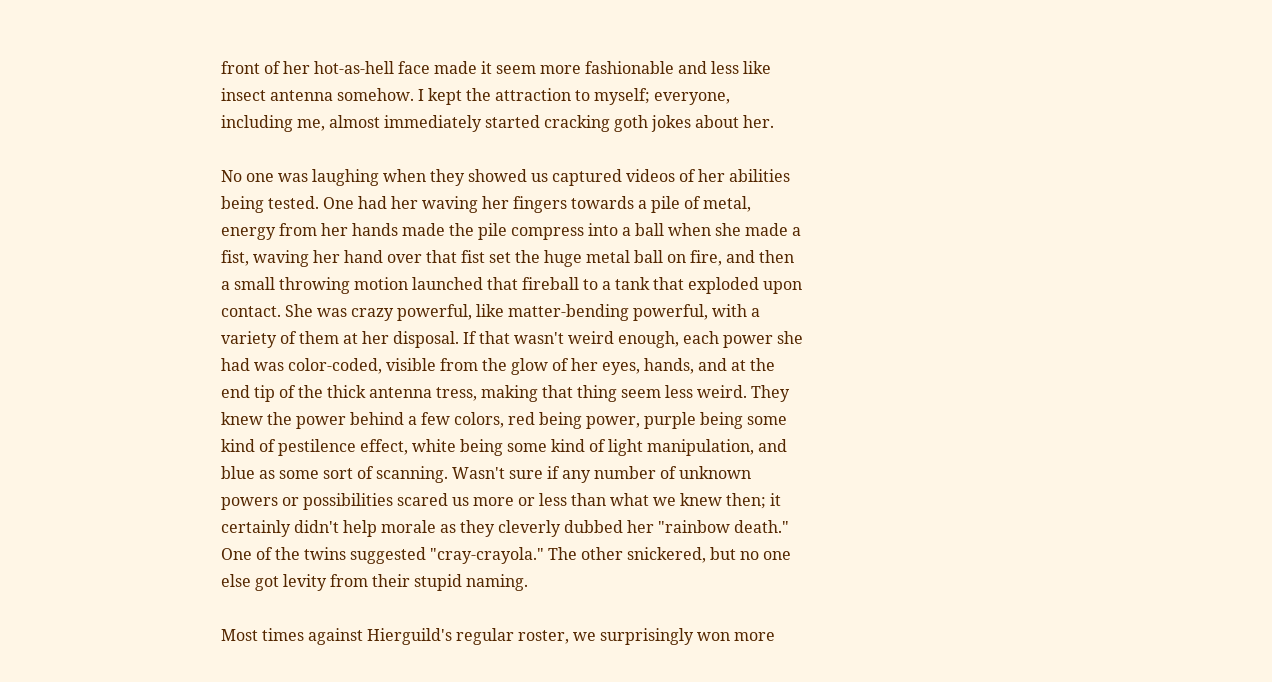front of her hot-as-hell face made it seem more fashionable and less like insect antenna somehow. I kept the attraction to myself; everyone, including me, almost immediately started cracking goth jokes about her.

No one was laughing when they showed us captured videos of her abilities being tested. One had her waving her fingers towards a pile of metal, energy from her hands made the pile compress into a ball when she made a fist, waving her hand over that fist set the huge metal ball on fire, and then a small throwing motion launched that fireball to a tank that exploded upon contact. She was crazy powerful, like matter-bending powerful, with a variety of them at her disposal. If that wasn't weird enough, each power she had was color-coded, visible from the glow of her eyes, hands, and at the end tip of the thick antenna tress, making that thing seem less weird. They knew the power behind a few colors, red being power, purple being some kind of pestilence effect, white being some kind of light manipulation, and blue as some sort of scanning. Wasn't sure if any number of unknown powers or possibilities scared us more or less than what we knew then; it certainly didn't help morale as they cleverly dubbed her "rainbow death." One of the twins suggested "cray-crayola." The other snickered, but no one else got levity from their stupid naming.

Most times against Hierguild's regular roster, we surprisingly won more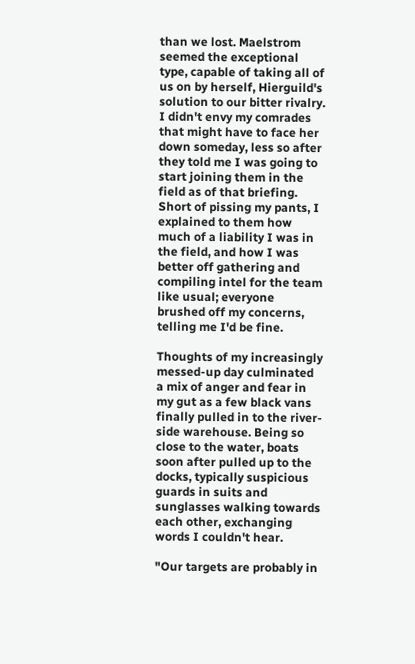than we lost. Maelstrom seemed the exceptional type, capable of taking all of us on by herself, Hierguild's solution to our bitter rivalry. I didn't envy my comrades that might have to face her down someday, less so after they told me I was going to start joining them in the field as of that briefing. Short of pissing my pants, I explained to them how much of a liability I was in the field, and how I was better off gathering and compiling intel for the team like usual; everyone brushed off my concerns, telling me I'd be fine.

Thoughts of my increasingly messed-up day culminated a mix of anger and fear in my gut as a few black vans finally pulled in to the river-side warehouse. Being so close to the water, boats soon after pulled up to the docks, typically suspicious guards in suits and sunglasses walking towards each other, exchanging words I couldn't hear.

"Our targets are probably in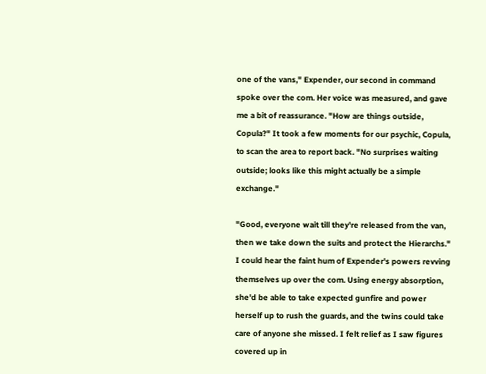one of the vans," Expender, our second in command spoke over the com. Her voice was measured, and gave me a bit of reassurance. "How are things outside, Copula?" It took a few moments for our psychic, Copula, to scan the area to report back. "No surprises waiting outside; looks like this might actually be a simple exchange."

"Good, everyone wait till they're released from the van, then we take down the suits and protect the Hierarchs." I could hear the faint hum of Expender's powers revving themselves up over the com. Using energy absorption, she'd be able to take expected gunfire and power herself up to rush the guards, and the twins could take care of anyone she missed. I felt relief as I saw figures covered up in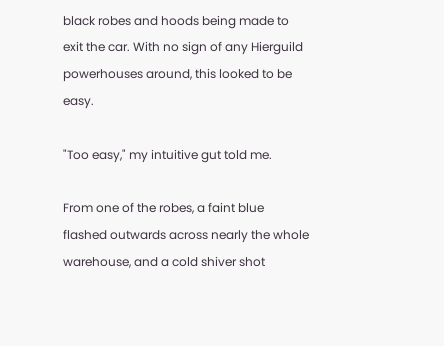black robes and hoods being made to exit the car. With no sign of any Hierguild powerhouses around, this looked to be easy.

"Too easy," my intuitive gut told me.

From one of the robes, a faint blue flashed outwards across nearly the whole warehouse, and a cold shiver shot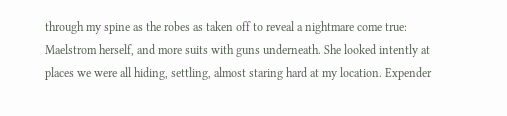through my spine as the robes as taken off to reveal a nightmare come true: Maelstrom herself, and more suits with guns underneath. She looked intently at places we were all hiding, settling, almost staring hard at my location. Expender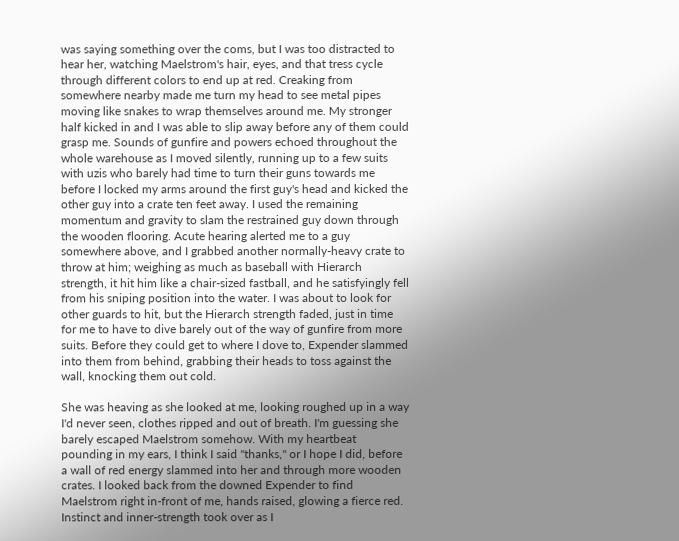was saying something over the coms, but I was too distracted to hear her, watching Maelstrom's hair, eyes, and that tress cycle through different colors to end up at red. Creaking from somewhere nearby made me turn my head to see metal pipes moving like snakes to wrap themselves around me. My stronger half kicked in and I was able to slip away before any of them could grasp me. Sounds of gunfire and powers echoed throughout the whole warehouse as I moved silently, running up to a few suits with uzis who barely had time to turn their guns towards me before I locked my arms around the first guy's head and kicked the other guy into a crate ten feet away. I used the remaining momentum and gravity to slam the restrained guy down through the wooden flooring. Acute hearing alerted me to a guy somewhere above, and I grabbed another normally-heavy crate to throw at him; weighing as much as baseball with Hierarch strength, it hit him like a chair-sized fastball, and he satisfyingly fell from his sniping position into the water. I was about to look for other guards to hit, but the Hierarch strength faded, just in time for me to have to dive barely out of the way of gunfire from more suits. Before they could get to where I dove to, Expender slammed into them from behind, grabbing their heads to toss against the wall, knocking them out cold.

She was heaving as she looked at me, looking roughed up in a way I'd never seen, clothes ripped and out of breath. I'm guessing she barely escaped Maelstrom somehow. With my heartbeat pounding in my ears, I think I said "thanks," or I hope I did, before a wall of red energy slammed into her and through more wooden crates. I looked back from the downed Expender to find Maelstrom right in-front of me, hands raised, glowing a fierce red. Instinct and inner-strength took over as I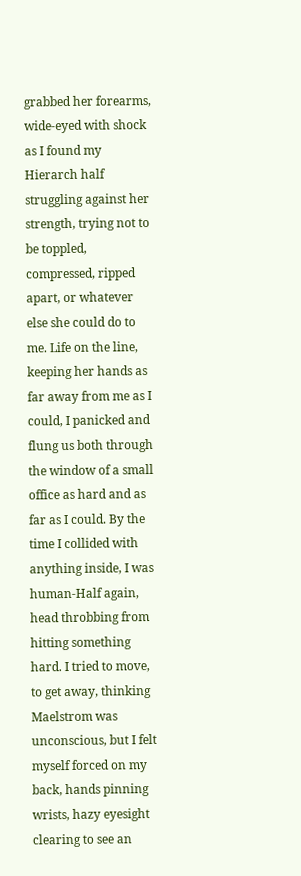grabbed her forearms, wide-eyed with shock as I found my Hierarch half struggling against her strength, trying not to be toppled, compressed, ripped apart, or whatever else she could do to me. Life on the line, keeping her hands as far away from me as I could, I panicked and flung us both through the window of a small office as hard and as far as I could. By the time I collided with anything inside, I was human-Half again, head throbbing from hitting something hard. I tried to move, to get away, thinking Maelstrom was unconscious, but I felt myself forced on my back, hands pinning wrists, hazy eyesight clearing to see an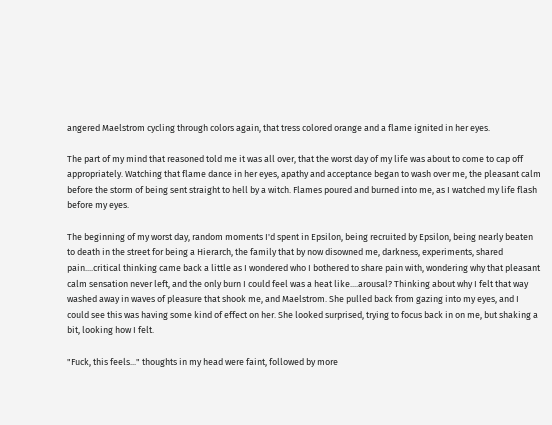angered Maelstrom cycling through colors again, that tress colored orange and a flame ignited in her eyes.

The part of my mind that reasoned told me it was all over, that the worst day of my life was about to come to cap off appropriately. Watching that flame dance in her eyes, apathy and acceptance began to wash over me, the pleasant calm before the storm of being sent straight to hell by a witch. Flames poured and burned into me, as I watched my life flash before my eyes.

The beginning of my worst day, random moments I'd spent in Epsilon, being recruited by Epsilon, being nearly beaten to death in the street for being a Hierarch, the family that by now disowned me, darkness, experiments, shared pain....critical thinking came back a little as I wondered who I bothered to share pain with, wondering why that pleasant calm sensation never left, and the only burn I could feel was a heat like....arousal? Thinking about why I felt that way washed away in waves of pleasure that shook me, and Maelstrom. She pulled back from gazing into my eyes, and I could see this was having some kind of effect on her. She looked surprised, trying to focus back in on me, but shaking a bit, looking how I felt.

"Fuck, this feels..." thoughts in my head were faint, followed by more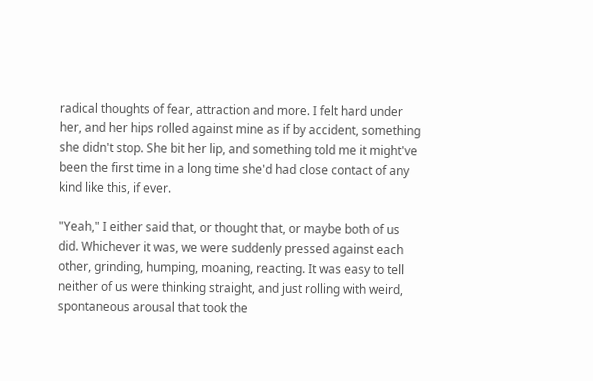radical thoughts of fear, attraction and more. I felt hard under her, and her hips rolled against mine as if by accident, something she didn't stop. She bit her lip, and something told me it might've been the first time in a long time she'd had close contact of any kind like this, if ever.

"Yeah," I either said that, or thought that, or maybe both of us did. Whichever it was, we were suddenly pressed against each other, grinding, humping, moaning, reacting. It was easy to tell neither of us were thinking straight, and just rolling with weird, spontaneous arousal that took the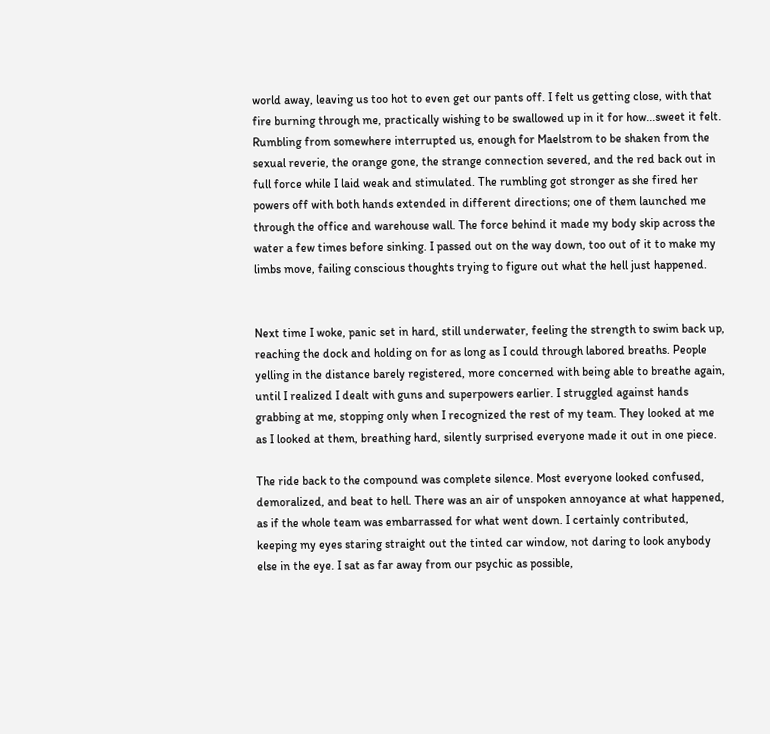world away, leaving us too hot to even get our pants off. I felt us getting close, with that fire burning through me, practically wishing to be swallowed up in it for how...sweet it felt. Rumbling from somewhere interrupted us, enough for Maelstrom to be shaken from the sexual reverie, the orange gone, the strange connection severed, and the red back out in full force while I laid weak and stimulated. The rumbling got stronger as she fired her powers off with both hands extended in different directions; one of them launched me through the office and warehouse wall. The force behind it made my body skip across the water a few times before sinking. I passed out on the way down, too out of it to make my limbs move, failing conscious thoughts trying to figure out what the hell just happened.


Next time I woke, panic set in hard, still underwater, feeling the strength to swim back up, reaching the dock and holding on for as long as I could through labored breaths. People yelling in the distance barely registered, more concerned with being able to breathe again, until I realized I dealt with guns and superpowers earlier. I struggled against hands grabbing at me, stopping only when I recognized the rest of my team. They looked at me as I looked at them, breathing hard, silently surprised everyone made it out in one piece.

The ride back to the compound was complete silence. Most everyone looked confused, demoralized, and beat to hell. There was an air of unspoken annoyance at what happened, as if the whole team was embarrassed for what went down. I certainly contributed, keeping my eyes staring straight out the tinted car window, not daring to look anybody else in the eye. I sat as far away from our psychic as possible,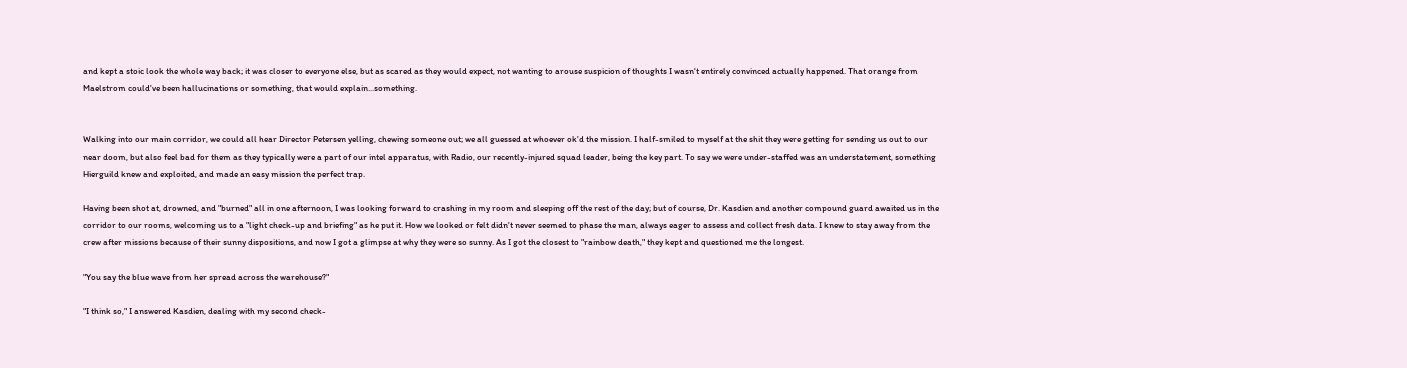and kept a stoic look the whole way back; it was closer to everyone else, but as scared as they would expect, not wanting to arouse suspicion of thoughts I wasn't entirely convinced actually happened. That orange from Maelstrom could've been hallucinations or something, that would explain...something.


Walking into our main corridor, we could all hear Director Petersen yelling, chewing someone out; we all guessed at whoever ok'd the mission. I half-smiled to myself at the shit they were getting for sending us out to our near doom, but also feel bad for them as they typically were a part of our intel apparatus, with Radio, our recently-injured squad leader, being the key part. To say we were under-staffed was an understatement, something Hierguild knew and exploited, and made an easy mission the perfect trap.

Having been shot at, drowned, and "burned" all in one afternoon, I was looking forward to crashing in my room and sleeping off the rest of the day; but of course, Dr. Kasdien and another compound guard awaited us in the corridor to our rooms, welcoming us to a "light check-up and briefing" as he put it. How we looked or felt didn't never seemed to phase the man, always eager to assess and collect fresh data. I knew to stay away from the crew after missions because of their sunny dispositions, and now I got a glimpse at why they were so sunny. As I got the closest to "rainbow death," they kept and questioned me the longest.

"You say the blue wave from her spread across the warehouse?"

"I think so," I answered Kasdien, dealing with my second check-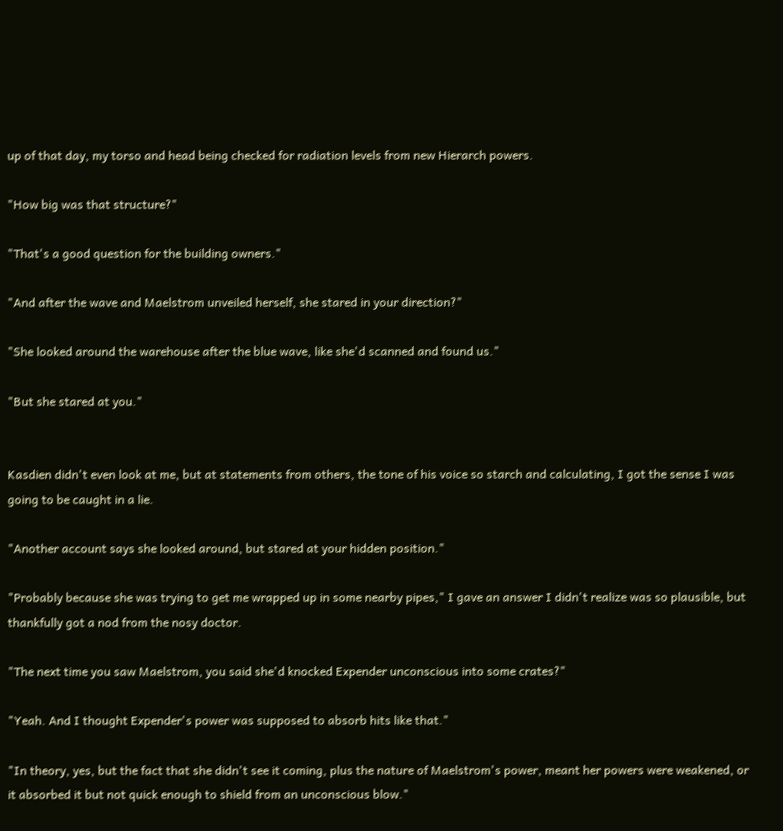up of that day, my torso and head being checked for radiation levels from new Hierarch powers.

"How big was that structure?"

"That's a good question for the building owners."

"And after the wave and Maelstrom unveiled herself, she stared in your direction?"

"She looked around the warehouse after the blue wave, like she'd scanned and found us."

"But she stared at you."


Kasdien didn't even look at me, but at statements from others, the tone of his voice so starch and calculating, I got the sense I was going to be caught in a lie.

"Another account says she looked around, but stared at your hidden position."

"Probably because she was trying to get me wrapped up in some nearby pipes," I gave an answer I didn't realize was so plausible, but thankfully got a nod from the nosy doctor.

"The next time you saw Maelstrom, you said she'd knocked Expender unconscious into some crates?"

"Yeah. And I thought Expender's power was supposed to absorb hits like that."

"In theory, yes, but the fact that she didn't see it coming, plus the nature of Maelstrom's power, meant her powers were weakened, or it absorbed it but not quick enough to shield from an unconscious blow."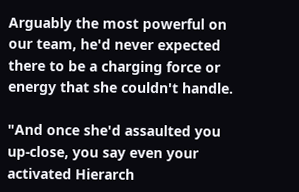Arguably the most powerful on our team, he'd never expected there to be a charging force or energy that she couldn't handle.

"And once she'd assaulted you up-close, you say even your activated Hierarch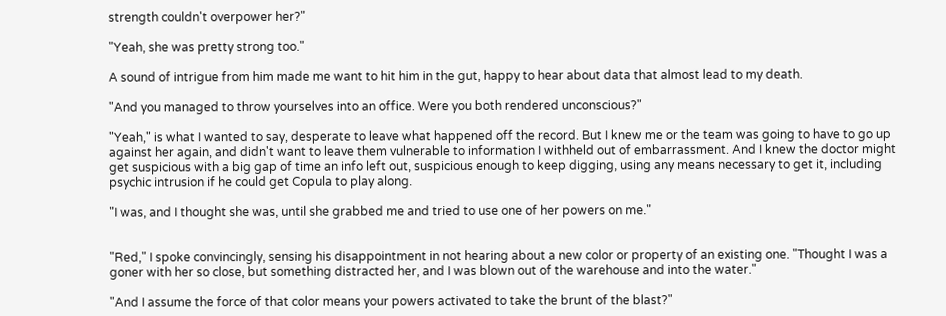strength couldn't overpower her?"

"Yeah, she was pretty strong too."

A sound of intrigue from him made me want to hit him in the gut, happy to hear about data that almost lead to my death.

"And you managed to throw yourselves into an office. Were you both rendered unconscious?"

"Yeah," is what I wanted to say, desperate to leave what happened off the record. But I knew me or the team was going to have to go up against her again, and didn't want to leave them vulnerable to information I withheld out of embarrassment. And I knew the doctor might get suspicious with a big gap of time an info left out, suspicious enough to keep digging, using any means necessary to get it, including psychic intrusion if he could get Copula to play along.

"I was, and I thought she was, until she grabbed me and tried to use one of her powers on me."


"Red," I spoke convincingly, sensing his disappointment in not hearing about a new color or property of an existing one. "Thought I was a goner with her so close, but something distracted her, and I was blown out of the warehouse and into the water."

"And I assume the force of that color means your powers activated to take the brunt of the blast?"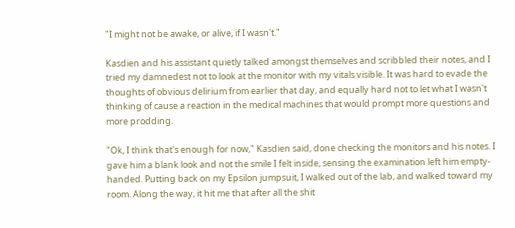"I might not be awake, or alive, if I wasn't."

Kasdien and his assistant quietly talked amongst themselves and scribbled their notes, and I tried my damnedest not to look at the monitor with my vitals visible. It was hard to evade the thoughts of obvious delirium from earlier that day, and equally hard not to let what I wasn't thinking of cause a reaction in the medical machines that would prompt more questions and more prodding.

"Ok, I think that's enough for now," Kasdien said, done checking the monitors and his notes. I gave him a blank look and not the smile I felt inside, sensing the examination left him empty-handed. Putting back on my Epsilon jumpsuit, I walked out of the lab, and walked toward my room. Along the way, it hit me that after all the shit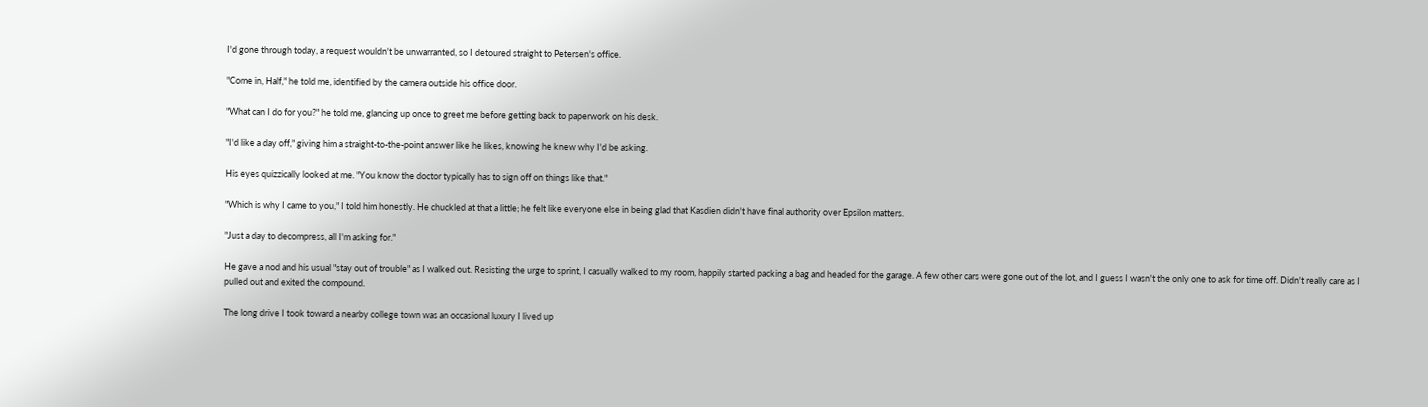I'd gone through today, a request wouldn't be unwarranted, so I detoured straight to Petersen's office.

"Come in, Half," he told me, identified by the camera outside his office door.

"What can I do for you?" he told me, glancing up once to greet me before getting back to paperwork on his desk.

"I'd like a day off," giving him a straight-to-the-point answer like he likes, knowing he knew why I'd be asking.

His eyes quizzically looked at me. "You know the doctor typically has to sign off on things like that."

"Which is why I came to you," I told him honestly. He chuckled at that a little; he felt like everyone else in being glad that Kasdien didn't have final authority over Epsilon matters.

"Just a day to decompress, all I'm asking for."

He gave a nod and his usual "stay out of trouble" as I walked out. Resisting the urge to sprint, I casually walked to my room, happily started packing a bag and headed for the garage. A few other cars were gone out of the lot, and I guess I wasn't the only one to ask for time off. Didn't really care as I pulled out and exited the compound.

The long drive I took toward a nearby college town was an occasional luxury I lived up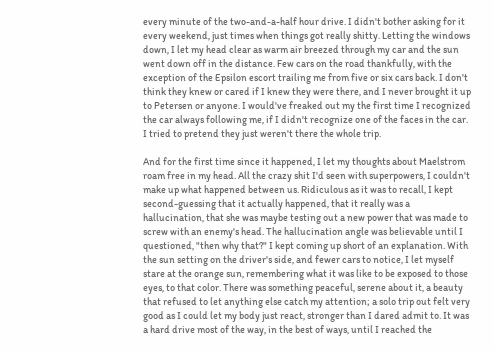every minute of the two-and-a-half hour drive. I didn't bother asking for it every weekend, just times when things got really shitty. Letting the windows down, I let my head clear as warm air breezed through my car and the sun went down off in the distance. Few cars on the road thankfully, with the exception of the Epsilon escort trailing me from five or six cars back. I don't think they knew or cared if I knew they were there, and I never brought it up to Petersen or anyone. I would've freaked out my the first time I recognized the car always following me, if I didn't recognize one of the faces in the car. I tried to pretend they just weren't there the whole trip.

And for the first time since it happened, I let my thoughts about Maelstrom roam free in my head. All the crazy shit I'd seen with superpowers, I couldn't make up what happened between us. Ridiculous as it was to recall, I kept second-guessing that it actually happened, that it really was a hallucination, that she was maybe testing out a new power that was made to screw with an enemy's head. The hallucination angle was believable until I questioned, "then why that?" I kept coming up short of an explanation. With the sun setting on the driver's side, and fewer cars to notice, I let myself stare at the orange sun, remembering what it was like to be exposed to those eyes, to that color. There was something peaceful, serene about it, a beauty that refused to let anything else catch my attention; a solo trip out felt very good as I could let my body just react, stronger than I dared admit to. It was a hard drive most of the way, in the best of ways, until I reached the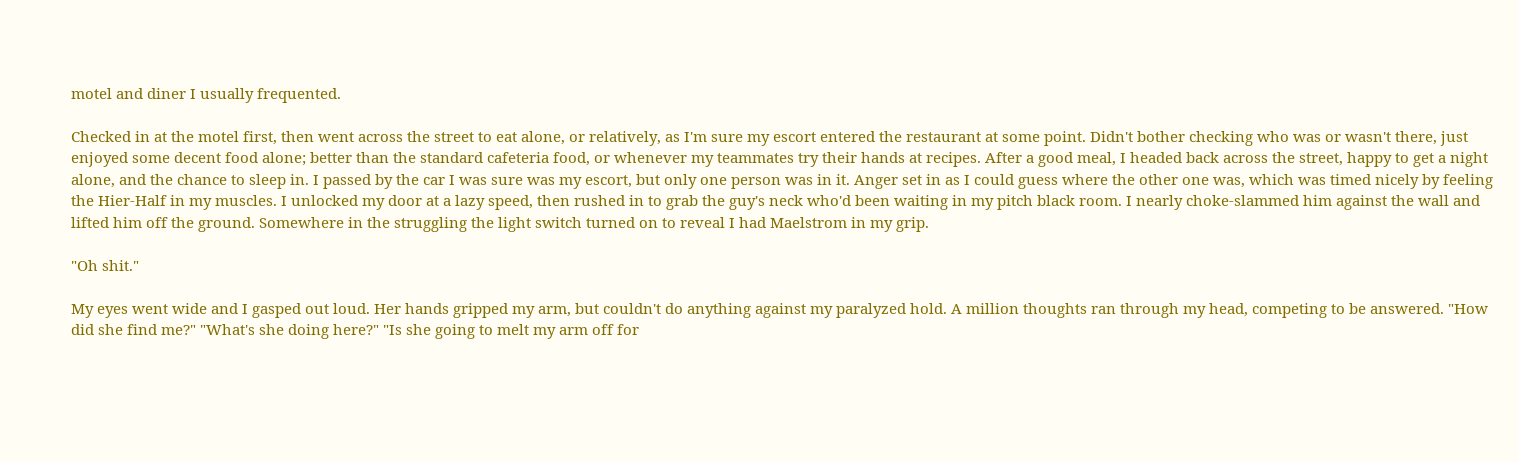motel and diner I usually frequented.

Checked in at the motel first, then went across the street to eat alone, or relatively, as I'm sure my escort entered the restaurant at some point. Didn't bother checking who was or wasn't there, just enjoyed some decent food alone; better than the standard cafeteria food, or whenever my teammates try their hands at recipes. After a good meal, I headed back across the street, happy to get a night alone, and the chance to sleep in. I passed by the car I was sure was my escort, but only one person was in it. Anger set in as I could guess where the other one was, which was timed nicely by feeling the Hier-Half in my muscles. I unlocked my door at a lazy speed, then rushed in to grab the guy's neck who'd been waiting in my pitch black room. I nearly choke-slammed him against the wall and lifted him off the ground. Somewhere in the struggling the light switch turned on to reveal I had Maelstrom in my grip.

"Oh shit."

My eyes went wide and I gasped out loud. Her hands gripped my arm, but couldn't do anything against my paralyzed hold. A million thoughts ran through my head, competing to be answered. "How did she find me?" "What's she doing here?" "Is she going to melt my arm off for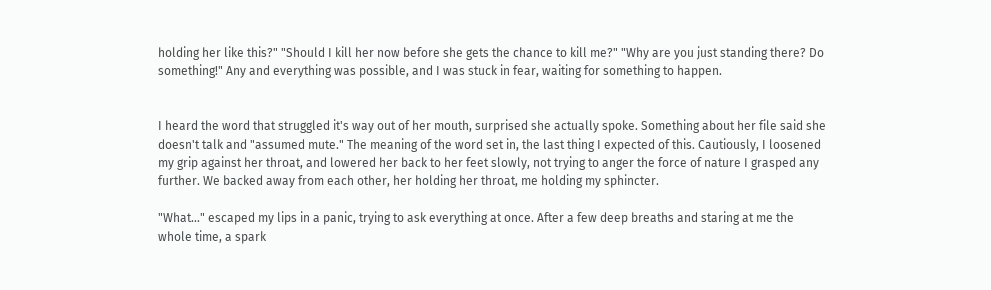holding her like this?" "Should I kill her now before she gets the chance to kill me?" "Why are you just standing there? Do something!" Any and everything was possible, and I was stuck in fear, waiting for something to happen.


I heard the word that struggled it's way out of her mouth, surprised she actually spoke. Something about her file said she doesn't talk and "assumed mute." The meaning of the word set in, the last thing I expected of this. Cautiously, I loosened my grip against her throat, and lowered her back to her feet slowly, not trying to anger the force of nature I grasped any further. We backed away from each other, her holding her throat, me holding my sphincter.

"What..." escaped my lips in a panic, trying to ask everything at once. After a few deep breaths and staring at me the whole time, a spark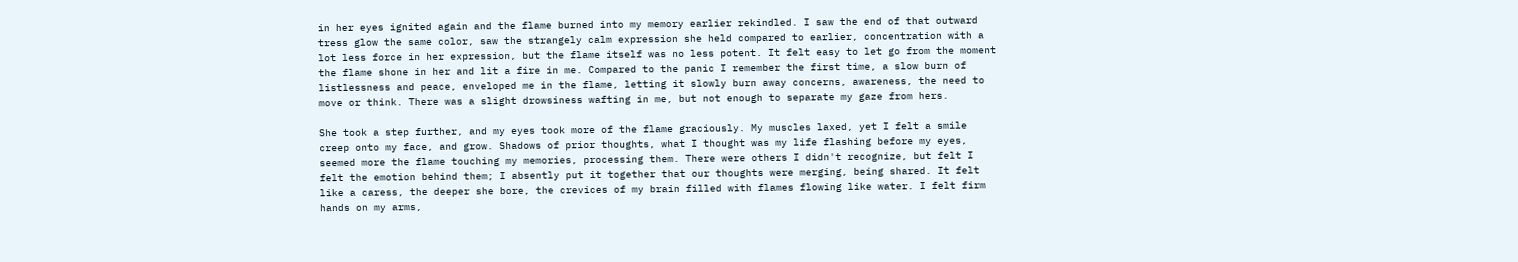in her eyes ignited again and the flame burned into my memory earlier rekindled. I saw the end of that outward tress glow the same color, saw the strangely calm expression she held compared to earlier, concentration with a lot less force in her expression, but the flame itself was no less potent. It felt easy to let go from the moment the flame shone in her and lit a fire in me. Compared to the panic I remember the first time, a slow burn of listlessness and peace, enveloped me in the flame, letting it slowly burn away concerns, awareness, the need to move or think. There was a slight drowsiness wafting in me, but not enough to separate my gaze from hers.

She took a step further, and my eyes took more of the flame graciously. My muscles laxed, yet I felt a smile creep onto my face, and grow. Shadows of prior thoughts, what I thought was my life flashing before my eyes, seemed more the flame touching my memories, processing them. There were others I didn't recognize, but felt I felt the emotion behind them; I absently put it together that our thoughts were merging, being shared. It felt like a caress, the deeper she bore, the crevices of my brain filled with flames flowing like water. I felt firm hands on my arms,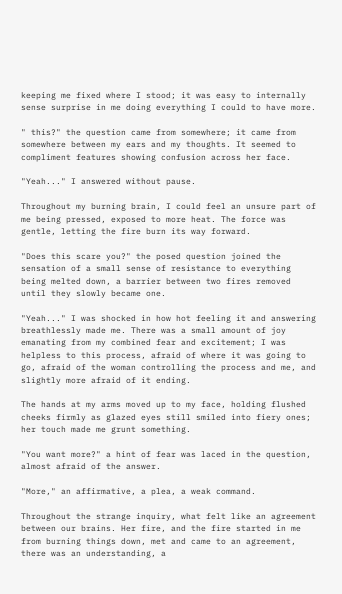keeping me fixed where I stood; it was easy to internally sense surprise in me doing everything I could to have more.

" this?" the question came from somewhere; it came from somewhere between my ears and my thoughts. It seemed to compliment features showing confusion across her face.

"Yeah..." I answered without pause.

Throughout my burning brain, I could feel an unsure part of me being pressed, exposed to more heat. The force was gentle, letting the fire burn its way forward.

"Does this scare you?" the posed question joined the sensation of a small sense of resistance to everything being melted down, a barrier between two fires removed until they slowly became one.

"Yeah..." I was shocked in how hot feeling it and answering breathlessly made me. There was a small amount of joy emanating from my combined fear and excitement; I was helpless to this process, afraid of where it was going to go, afraid of the woman controlling the process and me, and slightly more afraid of it ending.

The hands at my arms moved up to my face, holding flushed cheeks firmly as glazed eyes still smiled into fiery ones; her touch made me grunt something.

"You want more?" a hint of fear was laced in the question, almost afraid of the answer.

"More," an affirmative, a plea, a weak command.

Throughout the strange inquiry, what felt like an agreement between our brains. Her fire, and the fire started in me from burning things down, met and came to an agreement, there was an understanding, a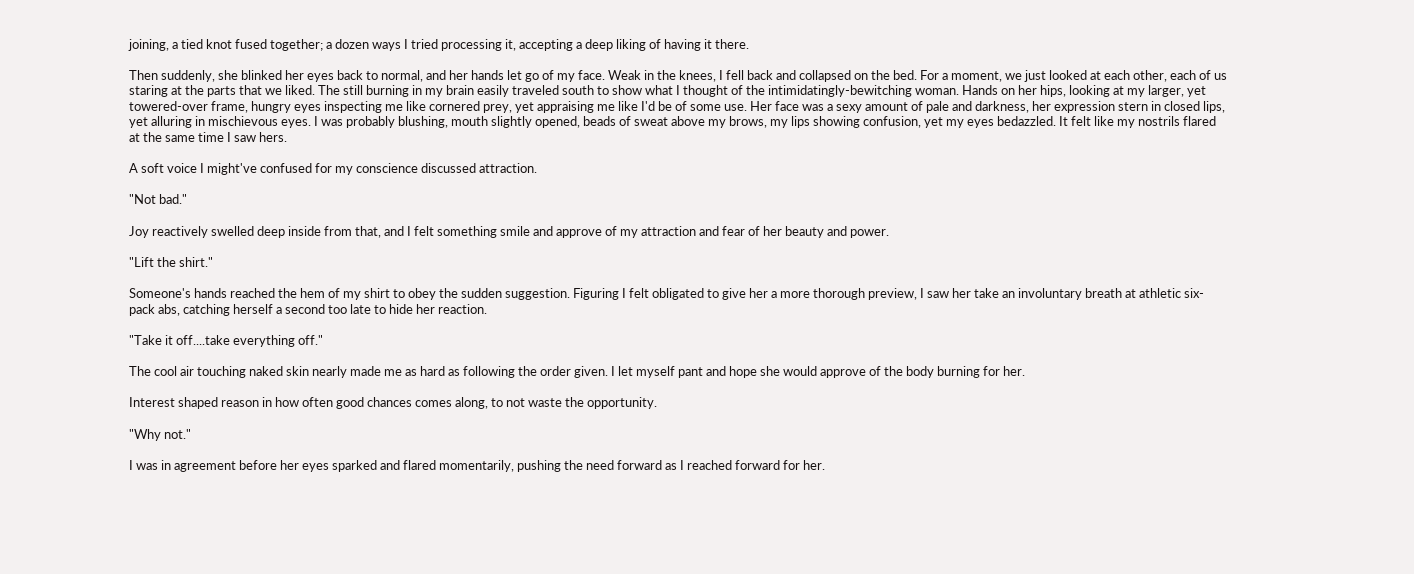joining, a tied knot fused together; a dozen ways I tried processing it, accepting a deep liking of having it there.

Then suddenly, she blinked her eyes back to normal, and her hands let go of my face. Weak in the knees, I fell back and collapsed on the bed. For a moment, we just looked at each other, each of us staring at the parts that we liked. The still burning in my brain easily traveled south to show what I thought of the intimidatingly-bewitching woman. Hands on her hips, looking at my larger, yet towered-over frame, hungry eyes inspecting me like cornered prey, yet appraising me like I'd be of some use. Her face was a sexy amount of pale and darkness, her expression stern in closed lips, yet alluring in mischievous eyes. I was probably blushing, mouth slightly opened, beads of sweat above my brows, my lips showing confusion, yet my eyes bedazzled. It felt like my nostrils flared at the same time I saw hers.

A soft voice I might've confused for my conscience discussed attraction.

"Not bad."

Joy reactively swelled deep inside from that, and I felt something smile and approve of my attraction and fear of her beauty and power.

"Lift the shirt."

Someone's hands reached the hem of my shirt to obey the sudden suggestion. Figuring I felt obligated to give her a more thorough preview, I saw her take an involuntary breath at athletic six-pack abs, catching herself a second too late to hide her reaction.

"Take it off....take everything off."

The cool air touching naked skin nearly made me as hard as following the order given. I let myself pant and hope she would approve of the body burning for her.

Interest shaped reason in how often good chances comes along, to not waste the opportunity.

"Why not."

I was in agreement before her eyes sparked and flared momentarily, pushing the need forward as I reached forward for her.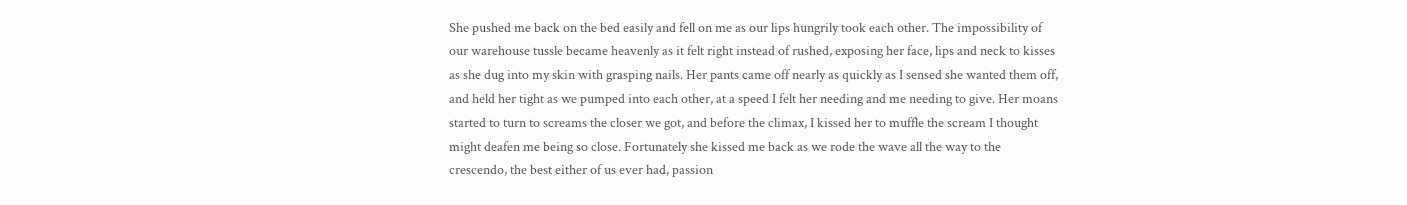She pushed me back on the bed easily and fell on me as our lips hungrily took each other. The impossibility of our warehouse tussle became heavenly as it felt right instead of rushed, exposing her face, lips and neck to kisses as she dug into my skin with grasping nails. Her pants came off nearly as quickly as I sensed she wanted them off, and held her tight as we pumped into each other, at a speed I felt her needing and me needing to give. Her moans started to turn to screams the closer we got, and before the climax, I kissed her to muffle the scream I thought might deafen me being so close. Fortunately she kissed me back as we rode the wave all the way to the crescendo, the best either of us ever had, passion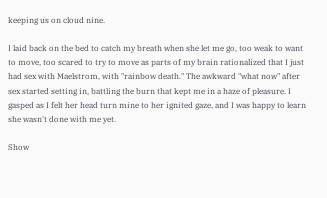keeping us on cloud nine.

I laid back on the bed to catch my breath when she let me go, too weak to want to move, too scared to try to move as parts of my brain rationalized that I just had sex with Maelstrom, with "rainbow death." The awkward "what now" after sex started setting in, battling the burn that kept me in a haze of pleasure. I gasped as I felt her head turn mine to her ignited gaze, and I was happy to learn she wasn't done with me yet.

Show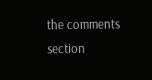the comments section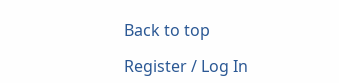Back to top

Register / Log In